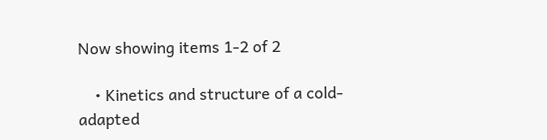Now showing items 1-2 of 2

    • Kinetics and structure of a cold-adapted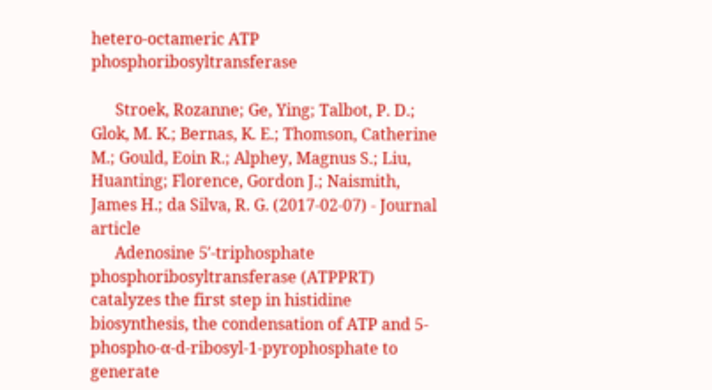hetero-octameric ATP phosphoribosyltransferase

      Stroek, Rozanne; Ge, Ying; Talbot, P. D.; Glok, M. K.; Bernas, K. E.; Thomson, Catherine M.; Gould, Eoin R.; Alphey, Magnus S.; Liu, Huanting; Florence, Gordon J.; Naismith, James H.; da Silva, R. G. (2017-02-07) - Journal article
      Adenosine 5′-triphosphate phosphoribosyltransferase (ATPPRT) catalyzes the first step in histidine biosynthesis, the condensation of ATP and 5-phospho-α-d-ribosyl-1-pyrophosphate to generate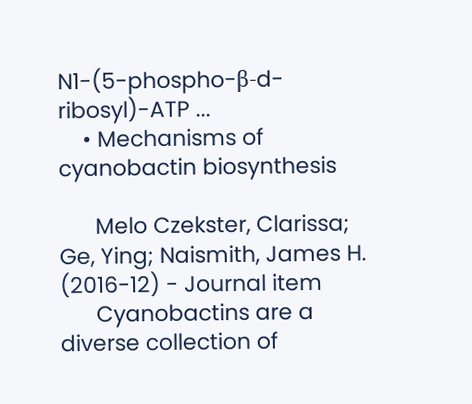N1-(5-phospho-β-d-ribosyl)-ATP ...
    • Mechanisms of cyanobactin biosynthesis

      Melo Czekster, Clarissa; Ge, Ying; Naismith, James H. (2016-12) - Journal item
      Cyanobactins are a diverse collection of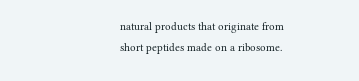natural products that originate from short peptides made on a ribosome.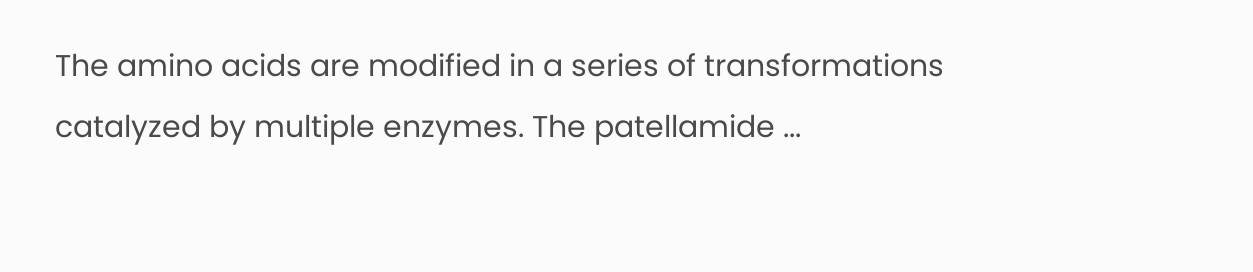The amino acids are modified in a series of transformations catalyzed by multiple enzymes. The patellamide ...